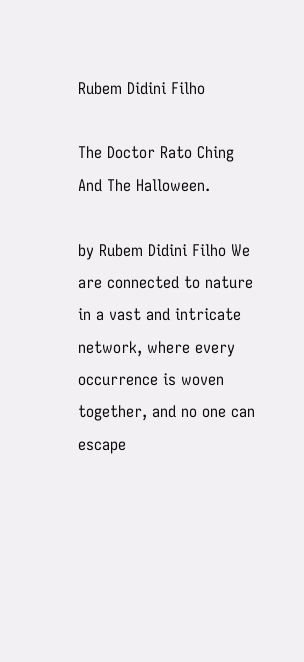Rubem Didini Filho

The Doctor Rato Ching And The Halloween.

by Rubem Didini Filho We are connected to nature in a vast and intricate network, where every occurrence is woven together, and no one can escape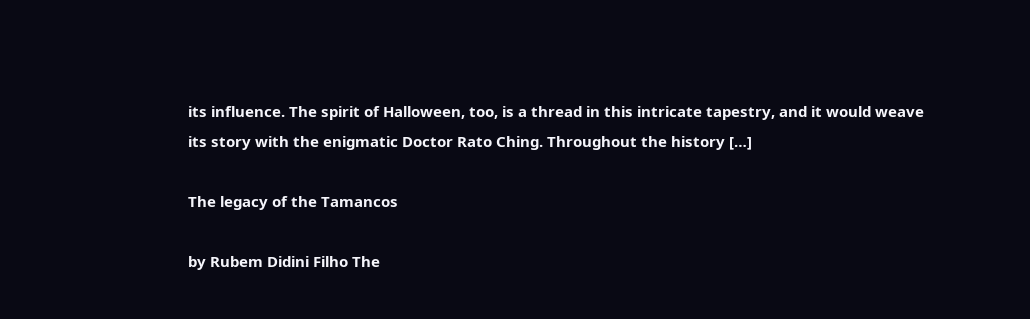its influence. The spirit of Halloween, too, is a thread in this intricate tapestry, and it would weave its story with the enigmatic Doctor Rato Ching. Throughout the history […]

The legacy of the Tamancos

by Rubem Didini Filho The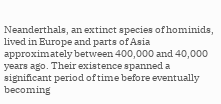Neanderthals, an extinct species of hominids, lived in Europe and parts of Asia approximately between 400,000 and 40,000 years ago. Their existence spanned a significant period of time before eventually becoming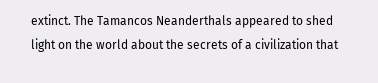extinct. The Tamancos Neanderthals appeared to shed light on the world about the secrets of a civilization that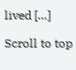lived […]

Scroll to top